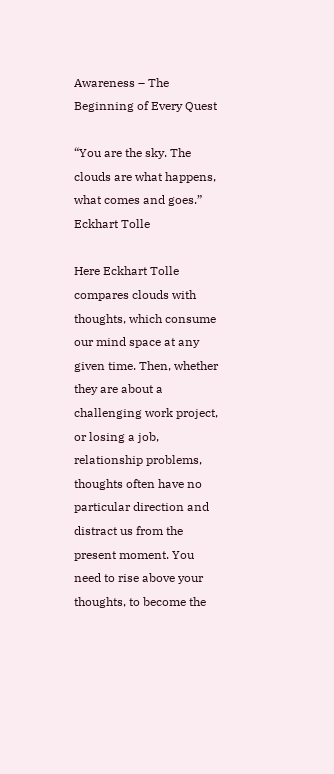Awareness – The Beginning of Every Quest

“You are the sky. The clouds are what happens, what comes and goes.” Eckhart Tolle

Here Eckhart Tolle compares clouds with thoughts, which consume our mind space at any given time. Then, whether they are about a challenging work project, or losing a job, relationship problems, thoughts often have no particular direction and distract us from the present moment. You need to rise above your thoughts, to become the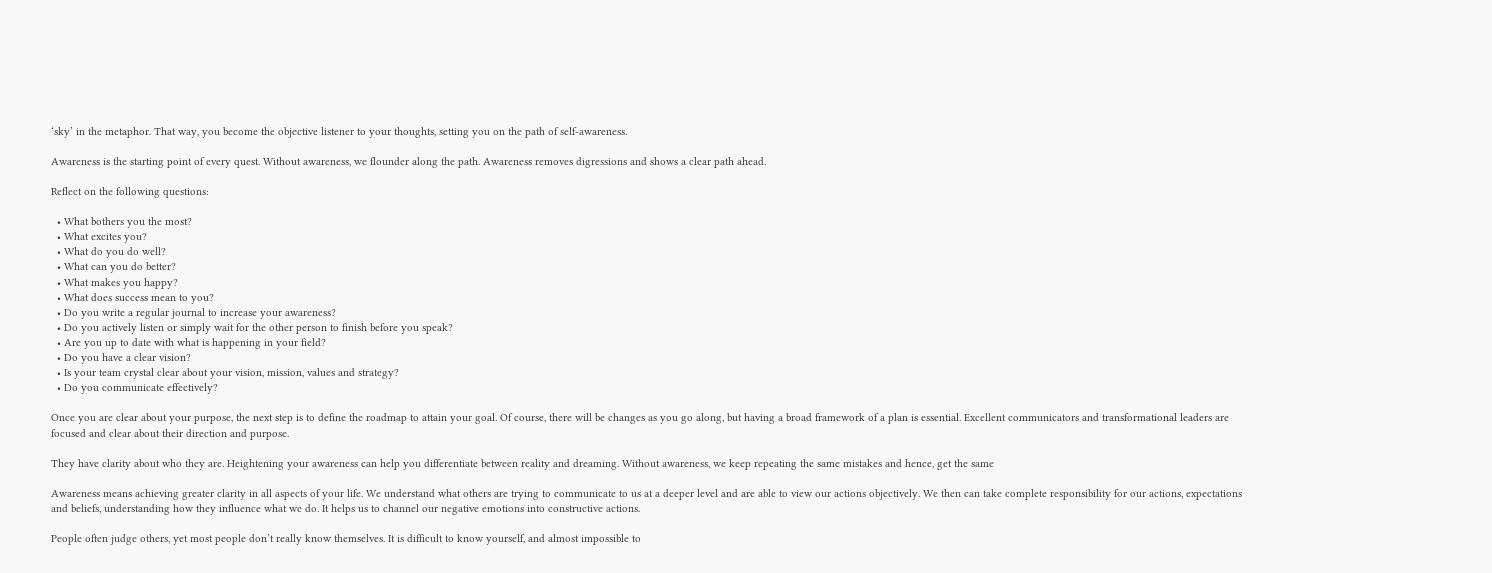‘sky’ in the metaphor. That way, you become the objective listener to your thoughts, setting you on the path of self-awareness.

Awareness is the starting point of every quest. Without awareness, we flounder along the path. Awareness removes digressions and shows a clear path ahead.

Reflect on the following questions:

  • What bothers you the most?
  • What excites you?
  • What do you do well?
  • What can you do better?
  • What makes you happy?
  • What does success mean to you?
  • Do you write a regular journal to increase your awareness?
  • Do you actively listen or simply wait for the other person to finish before you speak?
  • Are you up to date with what is happening in your field?
  • Do you have a clear vision?
  • Is your team crystal clear about your vision, mission, values and strategy?
  • Do you communicate effectively?

Once you are clear about your purpose, the next step is to define the roadmap to attain your goal. Of course, there will be changes as you go along, but having a broad framework of a plan is essential. Excellent communicators and transformational leaders are focused and clear about their direction and purpose.

They have clarity about who they are. Heightening your awareness can help you differentiate between reality and dreaming. Without awareness, we keep repeating the same mistakes and hence, get the same

Awareness means achieving greater clarity in all aspects of your life. We understand what others are trying to communicate to us at a deeper level and are able to view our actions objectively. We then can take complete responsibility for our actions, expectations and beliefs, understanding how they influence what we do. It helps us to channel our negative emotions into constructive actions.

People often judge others, yet most people don’t really know themselves. It is difficult to know yourself, and almost impossible to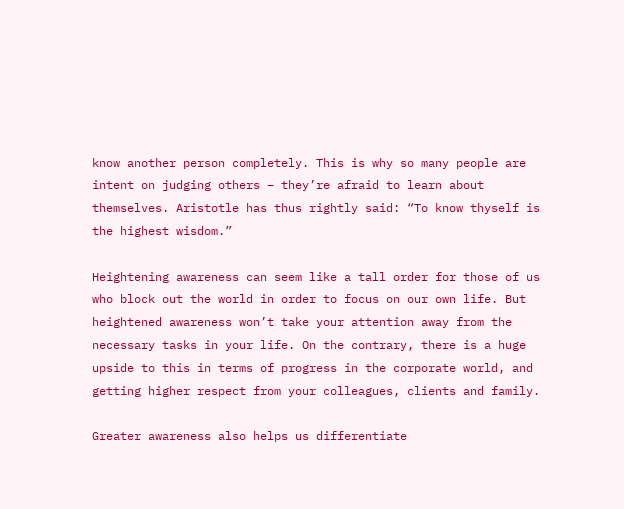know another person completely. This is why so many people are intent on judging others – they’re afraid to learn about themselves. Aristotle has thus rightly said: “To know thyself is the highest wisdom.”

Heightening awareness can seem like a tall order for those of us who block out the world in order to focus on our own life. But heightened awareness won’t take your attention away from the necessary tasks in your life. On the contrary, there is a huge upside to this in terms of progress in the corporate world, and getting higher respect from your colleagues, clients and family.

Greater awareness also helps us differentiate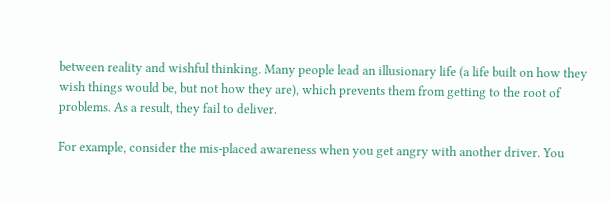between reality and wishful thinking. Many people lead an illusionary life (a life built on how they wish things would be, but not how they are), which prevents them from getting to the root of problems. As a result, they fail to deliver.

For example, consider the mis-placed awareness when you get angry with another driver. You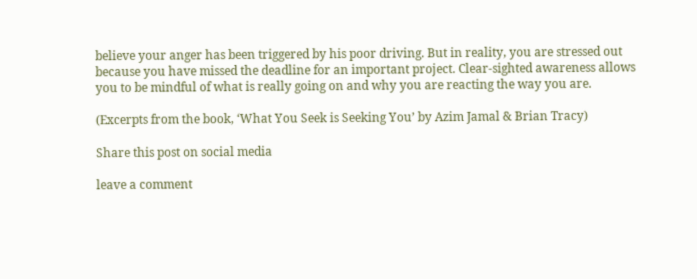believe your anger has been triggered by his poor driving. But in reality, you are stressed out because you have missed the deadline for an important project. Clear-sighted awareness allows you to be mindful of what is really going on and why you are reacting the way you are.

(Excerpts from the book, ‘What You Seek is Seeking You’ by Azim Jamal & Brian Tracy)

Share this post on social media

leave a comment